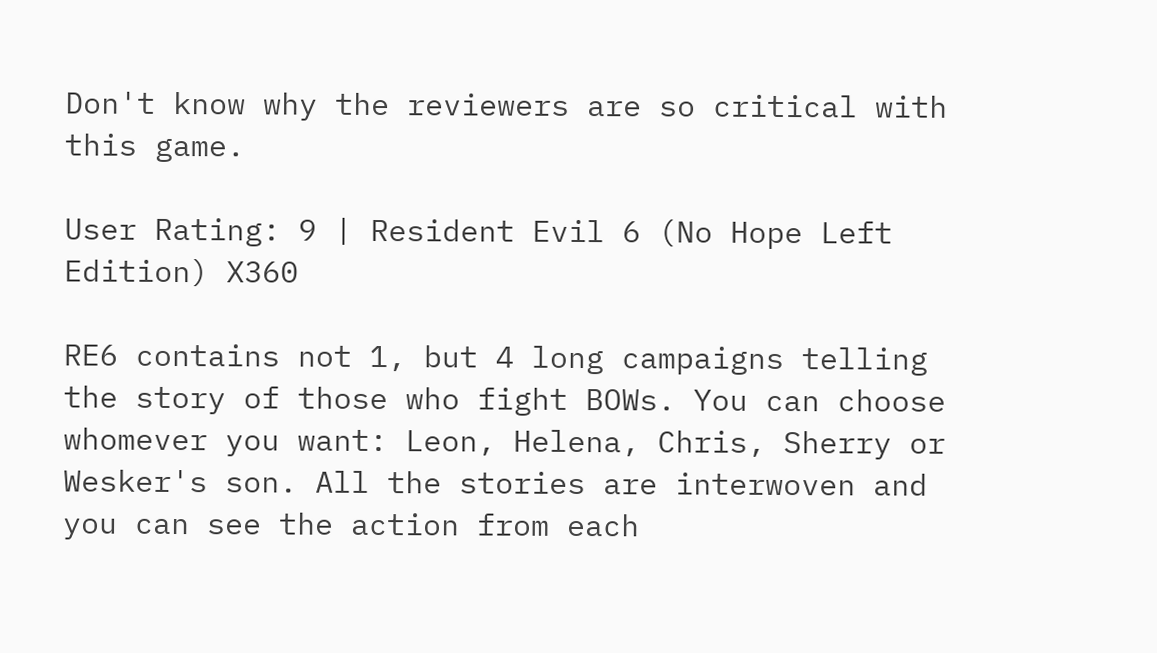Don't know why the reviewers are so critical with this game.

User Rating: 9 | Resident Evil 6 (No Hope Left Edition) X360

RE6 contains not 1, but 4 long campaigns telling the story of those who fight BOWs. You can choose whomever you want: Leon, Helena, Chris, Sherry or Wesker's son. All the stories are interwoven and you can see the action from each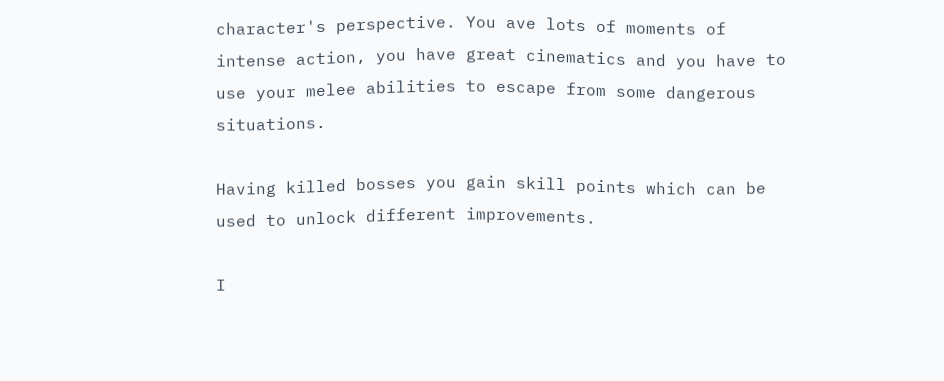character's perspective. You ave lots of moments of intense action, you have great cinematics and you have to use your melee abilities to escape from some dangerous situations.

Having killed bosses you gain skill points which can be used to unlock different improvements.

I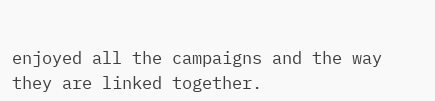enjoyed all the campaigns and the way they are linked together.